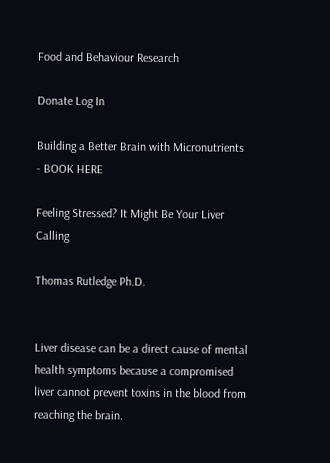Food and Behaviour Research

Donate Log In

Building a Better Brain with Micronutrients - BOOK HERE

Feeling Stressed? It Might Be Your Liver Calling

Thomas Rutledge Ph.D.


Liver disease can be a direct cause of mental health symptoms because a compromised liver cannot prevent toxins in the blood from reaching the brain.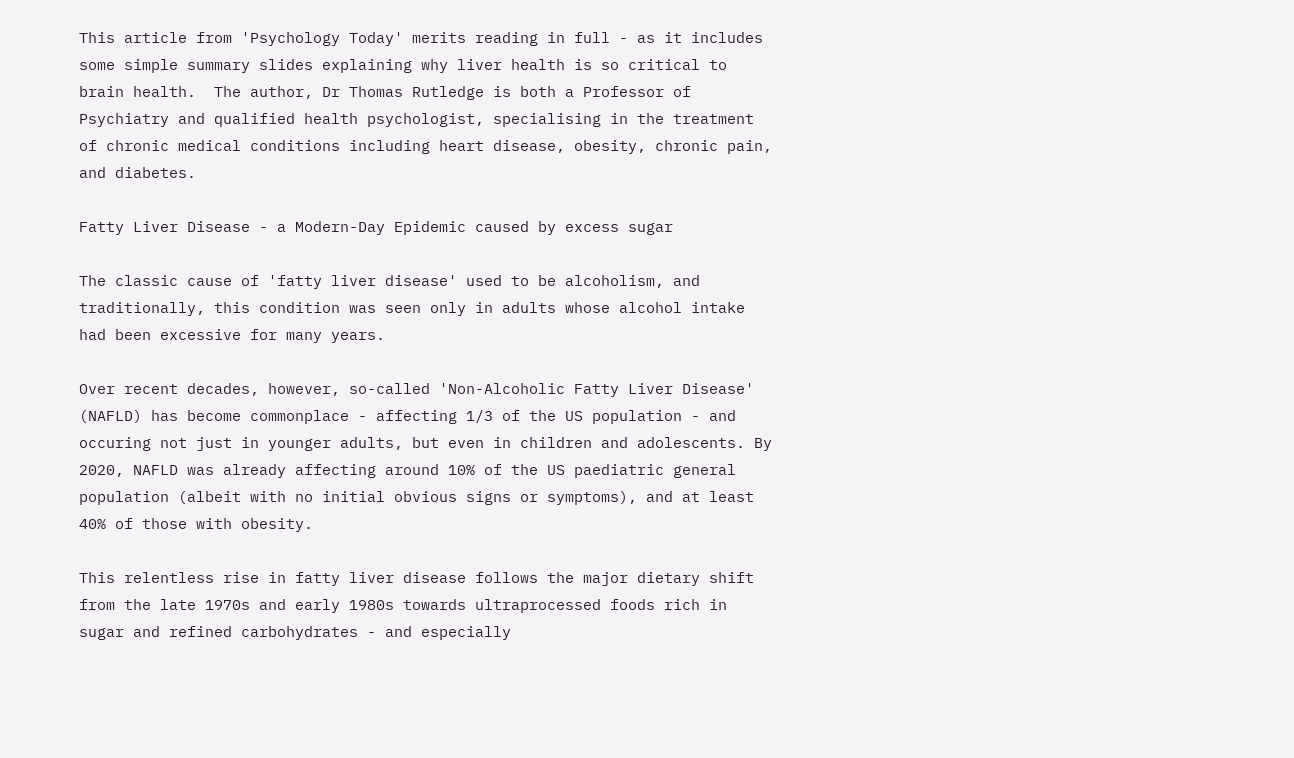This article from 'Psychology Today' merits reading in full - as it includes some simple summary slides explaining why liver health is so critical to brain health.  The author, Dr Thomas Rutledge is both a Professor of Psychiatry and qualified health psychologist, specialising in the treatment of chronic medical conditions including heart disease, obesity, chronic pain, and diabetes.

Fatty Liver Disease - a Modern-Day Epidemic caused by excess sugar

The classic cause of 'fatty liver disease' used to be alcoholism, and traditionally, this condition was seen only in adults whose alcohol intake had been excessive for many years.

Over recent decades, however, so-called 'Non-Alcoholic Fatty Liver Disease' (NAFLD) has become commonplace - affecting 1/3 of the US population - and occuring not just in younger adults, but even in children and adolescents. By 2020, NAFLD was already affecting around 10% of the US paediatric general population (albeit with no initial obvious signs or symptoms), and at least 40% of those with obesity.

This relentless rise in fatty liver disease follows the major dietary shift from the late 1970s and early 1980s towards ultraprocessed foods rich in sugar and refined carbohydrates - and especially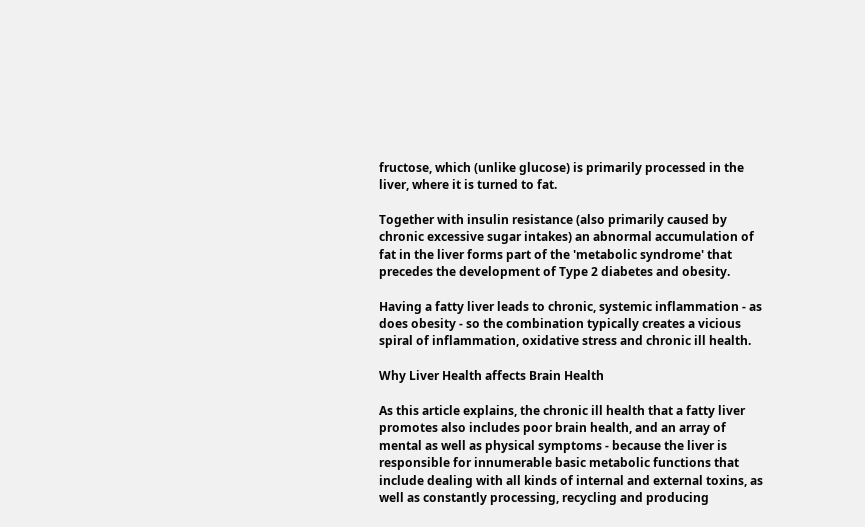fructose, which (unlike glucose) is primarily processed in the liver, where it is turned to fat.

Together with insulin resistance (also primarily caused by chronic excessive sugar intakes) an abnormal accumulation of fat in the liver forms part of the 'metabolic syndrome' that precedes the development of Type 2 diabetes and obesity.

Having a fatty liver leads to chronic, systemic inflammation - as does obesity - so the combination typically creates a vicious spiral of inflammation, oxidative stress and chronic ill health.

Why Liver Health affects Brain Health

As this article explains, the chronic ill health that a fatty liver promotes also includes poor brain health, and an array of mental as well as physical symptoms - because the liver is responsible for innumerable basic metabolic functions that include dealing with all kinds of internal and external toxins, as well as constantly processing, recycling and producing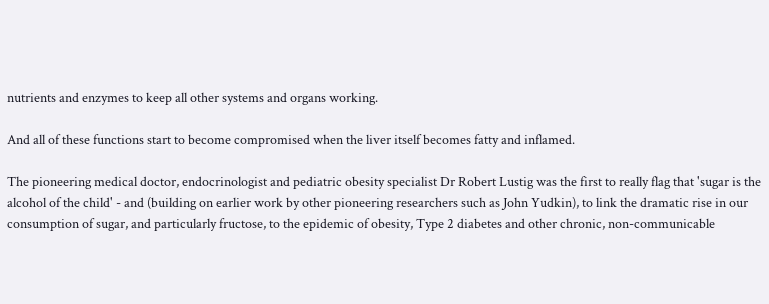nutrients and enzymes to keep all other systems and organs working.

And all of these functions start to become compromised when the liver itself becomes fatty and inflamed.

The pioneering medical doctor, endocrinologist and pediatric obesity specialist Dr Robert Lustig was the first to really flag that 'sugar is the alcohol of the child' - and (building on earlier work by other pioneering researchers such as John Yudkin), to link the dramatic rise in our consumption of sugar, and particularly fructose, to the epidemic of obesity, Type 2 diabetes and other chronic, non-communicable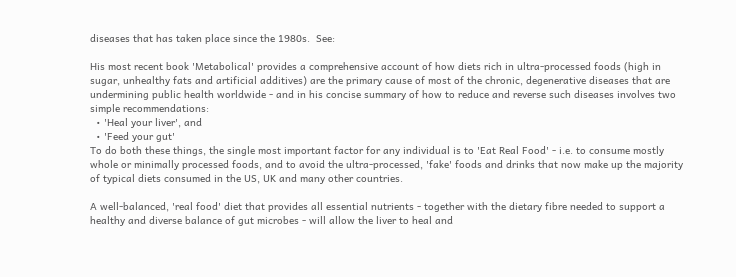diseases that has taken place since the 1980s.  See:

His most recent book 'Metabolical' provides a comprehensive account of how diets rich in ultra-processed foods (high in sugar, unhealthy fats and artificial additives) are the primary cause of most of the chronic, degenerative diseases that are undermining public health worldwide - and in his concise summary of how to reduce and reverse such diseases involves two simple recommendations:
  • 'Heal your liver', and
  • 'Feed your gut'
To do both these things, the single most important factor for any individual is to 'Eat Real Food' - i.e. to consume mostly whole or minimally processed foods, and to avoid the ultra-processed, 'fake' foods and drinks that now make up the majority of typical diets consumed in the US, UK and many other countries.

A well-balanced, 'real food' diet that provides all essential nutrients - together with the dietary fibre needed to support a healthy and diverse balance of gut microbes - will allow the liver to heal and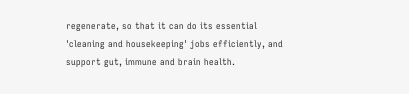regenerate, so that it can do its essential 'cleaning and housekeeping' jobs efficiently, and support gut, immune and brain health.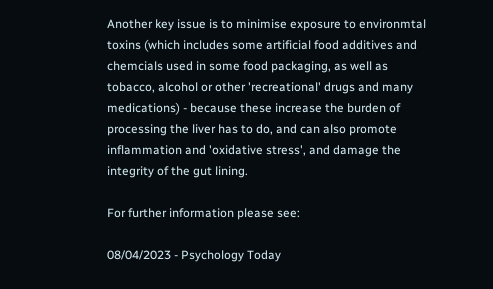Another key issue is to minimise exposure to environmtal toxins (which includes some artificial food additives and chemcials used in some food packaging, as well as tobacco, alcohol or other 'recreational' drugs and many medications) - because these increase the burden of processing the liver has to do, and can also promote inflammation and 'oxidative stress', and damage the integrity of the gut lining.

For further information please see:

08/04/2023 - Psychology Today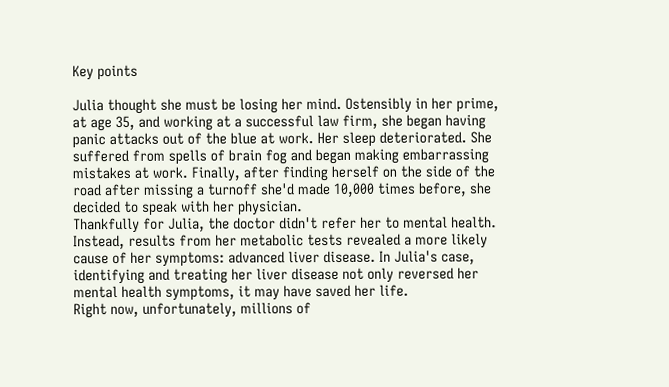Key points

Julia thought she must be losing her mind. Ostensibly in her prime, at age 35, and working at a successful law firm, she began having panic attacks out of the blue at work. Her sleep deteriorated. She suffered from spells of brain fog and began making embarrassing mistakes at work. Finally, after finding herself on the side of the road after missing a turnoff she'd made 10,000 times before, she decided to speak with her physician.
Thankfully for Julia, the doctor didn't refer her to mental health. Instead, results from her metabolic tests revealed a more likely cause of her symptoms: advanced liver disease. In Julia's case, identifying and treating her liver disease not only reversed her mental health symptoms, it may have saved her life.
Right now, unfortunately, millions of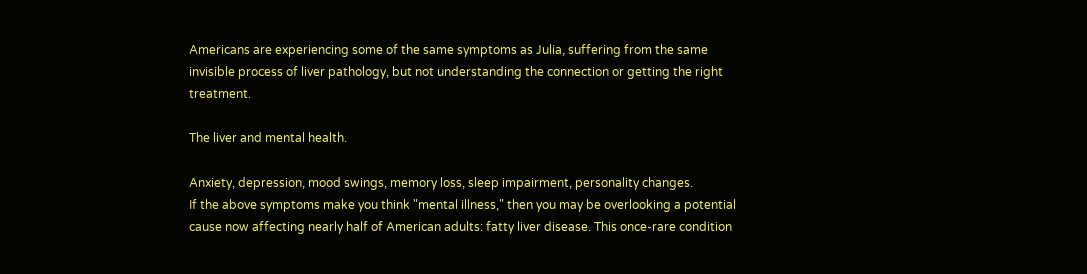Americans are experiencing some of the same symptoms as Julia, suffering from the same invisible process of liver pathology, but not understanding the connection or getting the right treatment.

The liver and mental health.

Anxiety, depression, mood swings, memory loss, sleep impairment, personality changes.
If the above symptoms make you think "mental illness," then you may be overlooking a potential cause now affecting nearly half of American adults: fatty liver disease. This once-rare condition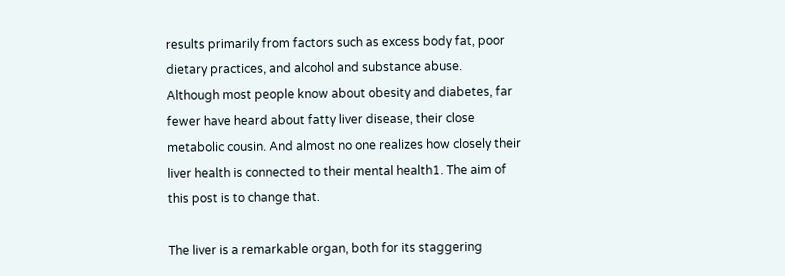results primarily from factors such as excess body fat, poor dietary practices, and alcohol and substance abuse.
Although most people know about obesity and diabetes, far fewer have heard about fatty liver disease, their close metabolic cousin. And almost no one realizes how closely their liver health is connected to their mental health1. The aim of this post is to change that.

The liver is a remarkable organ, both for its staggering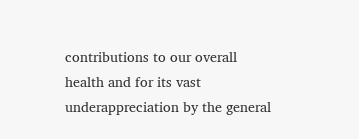contributions to our overall health and for its vast underappreciation by the general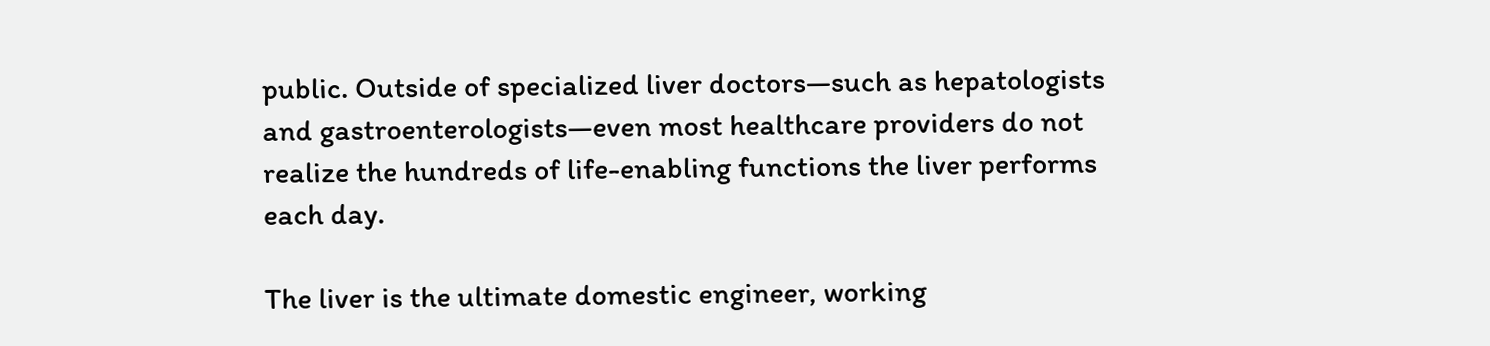public. Outside of specialized liver doctors—such as hepatologists and gastroenterologists—even most healthcare providers do not realize the hundreds of life-enabling functions the liver performs each day.

The liver is the ultimate domestic engineer, working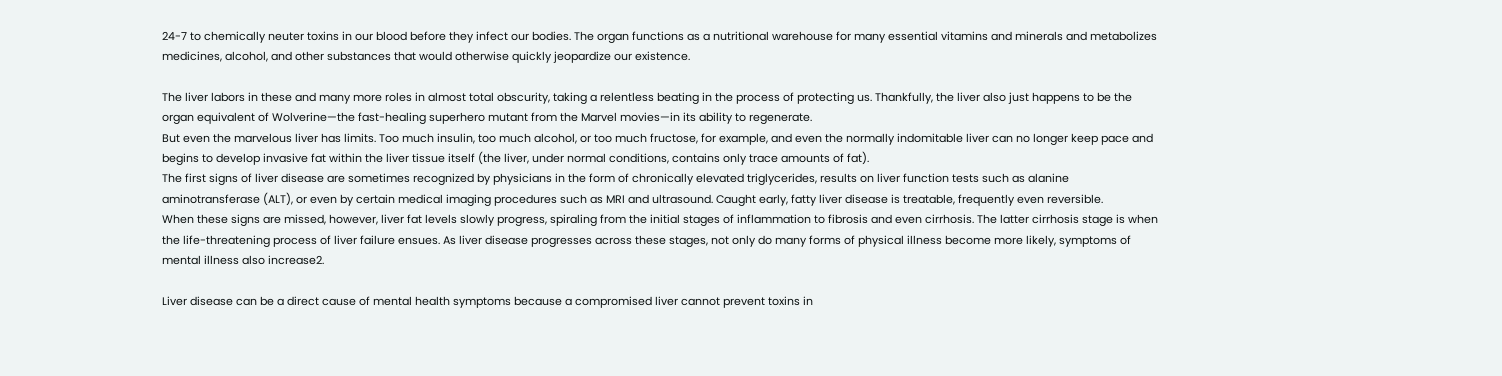24-7 to chemically neuter toxins in our blood before they infect our bodies. The organ functions as a nutritional warehouse for many essential vitamins and minerals and metabolizes medicines, alcohol, and other substances that would otherwise quickly jeopardize our existence.

The liver labors in these and many more roles in almost total obscurity, taking a relentless beating in the process of protecting us. Thankfully, the liver also just happens to be the organ equivalent of Wolverine—the fast-healing superhero mutant from the Marvel movies—in its ability to regenerate.
But even the marvelous liver has limits. Too much insulin, too much alcohol, or too much fructose, for example, and even the normally indomitable liver can no longer keep pace and begins to develop invasive fat within the liver tissue itself (the liver, under normal conditions, contains only trace amounts of fat).
The first signs of liver disease are sometimes recognized by physicians in the form of chronically elevated triglycerides, results on liver function tests such as alanine aminotransferase (ALT), or even by certain medical imaging procedures such as MRI and ultrasound. Caught early, fatty liver disease is treatable, frequently even reversible.
When these signs are missed, however, liver fat levels slowly progress, spiraling from the initial stages of inflammation to fibrosis and even cirrhosis. The latter cirrhosis stage is when the life-threatening process of liver failure ensues. As liver disease progresses across these stages, not only do many forms of physical illness become more likely, symptoms of mental illness also increase2.

Liver disease can be a direct cause of mental health symptoms because a compromised liver cannot prevent toxins in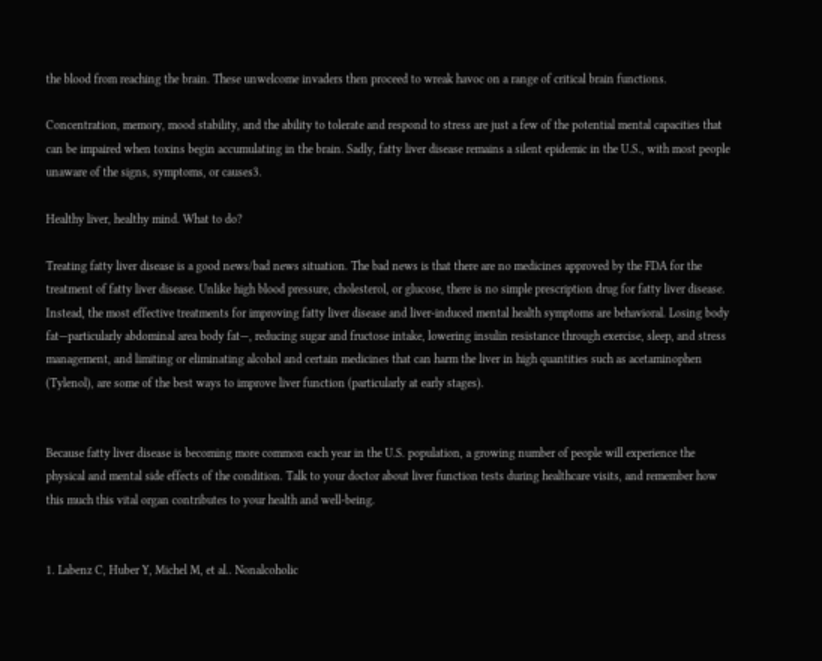the blood from reaching the brain. These unwelcome invaders then proceed to wreak havoc on a range of critical brain functions.

Concentration, memory, mood stability, and the ability to tolerate and respond to stress are just a few of the potential mental capacities that can be impaired when toxins begin accumulating in the brain. Sadly, fatty liver disease remains a silent epidemic in the U.S., with most people unaware of the signs, symptoms, or causes3.

Healthy liver, healthy mind. What to do?

Treating fatty liver disease is a good news/bad news situation. The bad news is that there are no medicines approved by the FDA for the treatment of fatty liver disease. Unlike high blood pressure, cholesterol, or glucose, there is no simple prescription drug for fatty liver disease.
Instead, the most effective treatments for improving fatty liver disease and liver-induced mental health symptoms are behavioral. Losing body fat—particularly abdominal area body fat—, reducing sugar and fructose intake, lowering insulin resistance through exercise, sleep, and stress management, and limiting or eliminating alcohol and certain medicines that can harm the liver in high quantities such as acetaminophen (Tylenol), are some of the best ways to improve liver function (particularly at early stages).


Because fatty liver disease is becoming more common each year in the U.S. population, a growing number of people will experience the physical and mental side effects of the condition. Talk to your doctor about liver function tests during healthcare visits, and remember how this much this vital organ contributes to your health and well-being.


1. Labenz C, Huber Y, Michel M, et al.. Nonalcoholic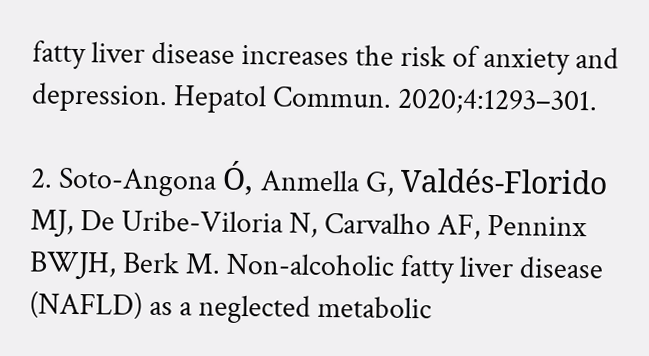fatty liver disease increases the risk of anxiety and depression. Hepatol Commun. 2020;4:1293–301.

2. Soto-Angona Ó, Anmella G, Valdés-Florido MJ, De Uribe-Viloria N, Carvalho AF, Penninx BWJH, Berk M. Non-alcoholic fatty liver disease (NAFLD) as a neglected metabolic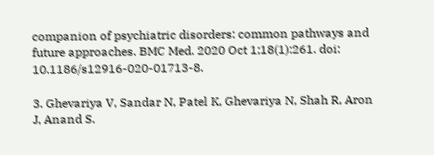companion of psychiatric disorders: common pathways and future approaches. BMC Med. 2020 Oct 1;18(1):261. doi: 10.1186/s12916-020-01713-8.

3. Ghevariya V, Sandar N, Patel K, Ghevariya N, Shah R, Aron J, Anand S.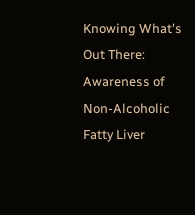Knowing What's Out There: Awareness of Non-Alcoholic Fatty Liver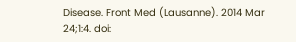Disease. Front Med (Lausanne). 2014 Mar 24;1:4. doi: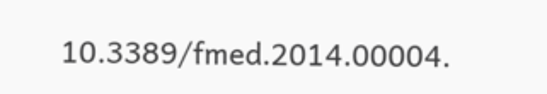10.3389/fmed.2014.00004.